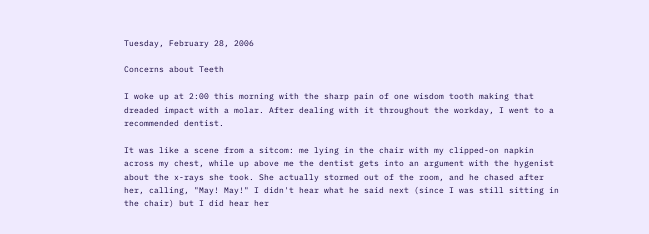Tuesday, February 28, 2006

Concerns about Teeth

I woke up at 2:00 this morning with the sharp pain of one wisdom tooth making that dreaded impact with a molar. After dealing with it throughout the workday, I went to a recommended dentist.

It was like a scene from a sitcom: me lying in the chair with my clipped-on napkin across my chest, while up above me the dentist gets into an argument with the hygenist about the x-rays she took. She actually stormed out of the room, and he chased after her, calling, "May! May!" I didn't hear what he said next (since I was still sitting in the chair) but I did hear her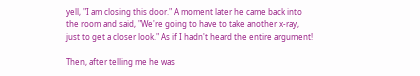yell, "I am closing this door." A moment later he came back into the room and said, "We're going to have to take another x-ray, just to get a closer look." As if I hadn't heard the entire argument!

Then, after telling me he was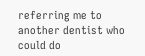referring me to another dentist who could do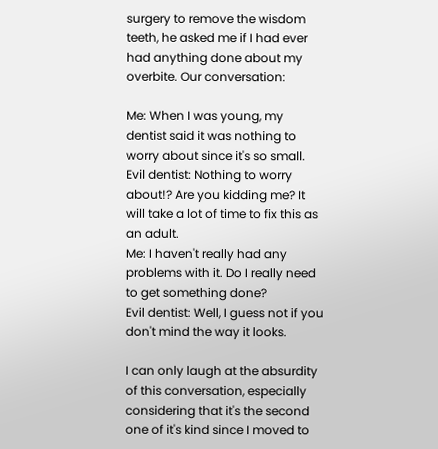surgery to remove the wisdom teeth, he asked me if I had ever had anything done about my overbite. Our conversation:

Me: When I was young, my dentist said it was nothing to worry about since it's so small.
Evil dentist: Nothing to worry about!? Are you kidding me? It will take a lot of time to fix this as an adult.
Me: I haven't really had any problems with it. Do I really need to get something done?
Evil dentist: Well, I guess not if you don't mind the way it looks.

I can only laugh at the absurdity of this conversation, especially considering that it's the second one of it's kind since I moved to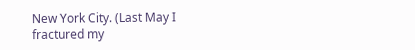New York City. (Last May I fractured my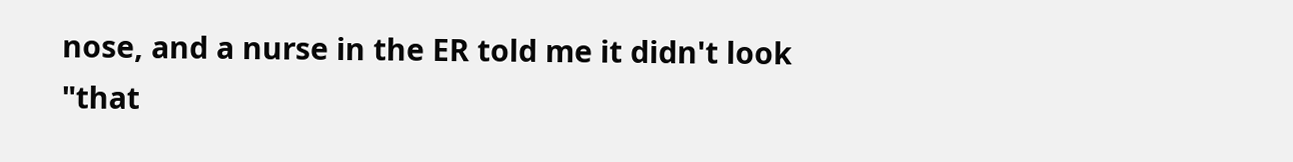nose, and a nurse in the ER told me it didn't look "that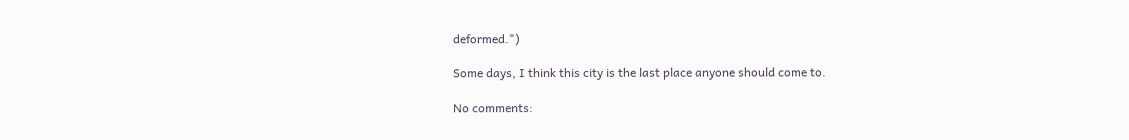deformed.")

Some days, I think this city is the last place anyone should come to.

No comments: